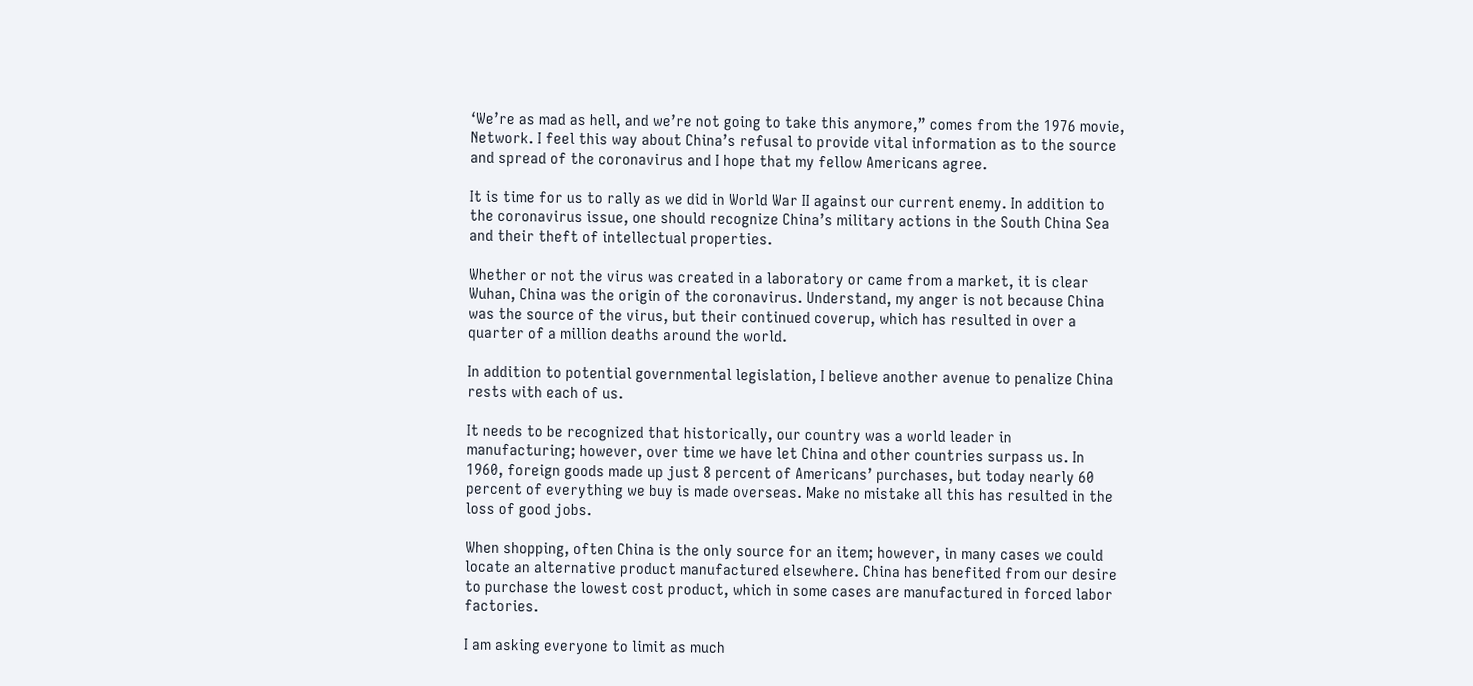‘We’re as mad as hell, and we’re not going to take this anymore,” comes from the 1976 movie, Network. I feel this way about China’s refusal to provide vital information as to the source and spread of the coronavirus and I hope that my fellow Americans agree.

It is time for us to rally as we did in World War II against our current enemy. In addition to the coronavirus issue, one should recognize China’s military actions in the South China Sea and their theft of intellectual properties.

Whether or not the virus was created in a laboratory or came from a market, it is clear Wuhan, China was the origin of the coronavirus. Understand, my anger is not because China was the source of the virus, but their continued coverup, which has resulted in over a quarter of a million deaths around the world.

In addition to potential governmental legislation, I believe another avenue to penalize China rests with each of us.

It needs to be recognized that historically, our country was a world leader in manufacturing; however, over time we have let China and other countries surpass us. In 1960, foreign goods made up just 8 percent of Americans’ purchases, but today nearly 60 percent of everything we buy is made overseas. Make no mistake all this has resulted in the loss of good jobs.

When shopping, often China is the only source for an item; however, in many cases we could locate an alternative product manufactured elsewhere. China has benefited from our desire to purchase the lowest cost product, which in some cases are manufactured in forced labor factories.

I am asking everyone to limit as much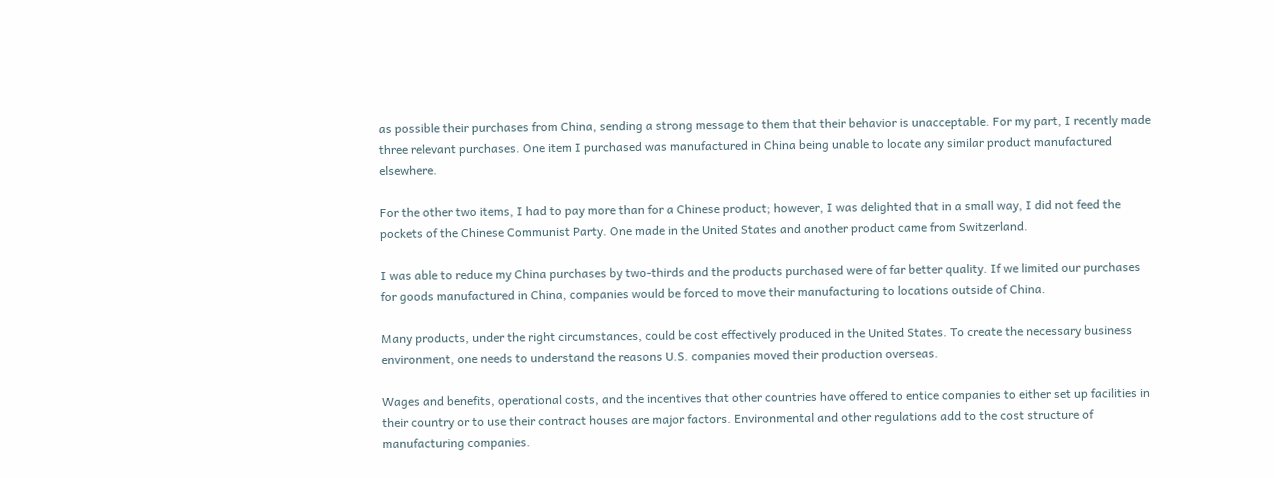as possible their purchases from China, sending a strong message to them that their behavior is unacceptable. For my part, I recently made three relevant purchases. One item I purchased was manufactured in China being unable to locate any similar product manufactured elsewhere.

For the other two items, I had to pay more than for a Chinese product; however, I was delighted that in a small way, I did not feed the pockets of the Chinese Communist Party. One made in the United States and another product came from Switzerland.

I was able to reduce my China purchases by two-thirds and the products purchased were of far better quality. If we limited our purchases for goods manufactured in China, companies would be forced to move their manufacturing to locations outside of China.

Many products, under the right circumstances, could be cost effectively produced in the United States. To create the necessary business environment, one needs to understand the reasons U.S. companies moved their production overseas.

Wages and benefits, operational costs, and the incentives that other countries have offered to entice companies to either set up facilities in their country or to use their contract houses are major factors. Environmental and other regulations add to the cost structure of manufacturing companies.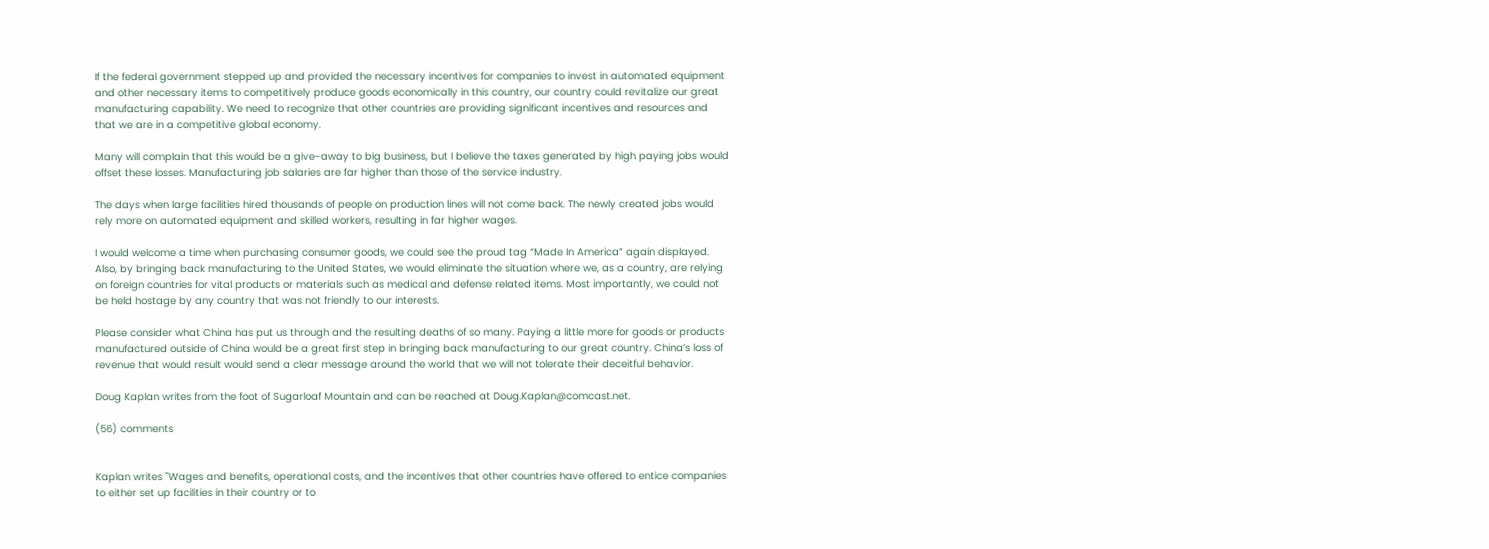If the federal government stepped up and provided the necessary incentives for companies to invest in automated equipment and other necessary items to competitively produce goods economically in this country, our country could revitalize our great manufacturing capability. We need to recognize that other countries are providing significant incentives and resources and that we are in a competitive global economy.

Many will complain that this would be a give-away to big business, but I believe the taxes generated by high paying jobs would offset these losses. Manufacturing job salaries are far higher than those of the service industry.

The days when large facilities hired thousands of people on production lines will not come back. The newly created jobs would rely more on automated equipment and skilled workers, resulting in far higher wages.

I would welcome a time when purchasing consumer goods, we could see the proud tag “Made In America” again displayed. Also, by bringing back manufacturing to the United States, we would eliminate the situation where we, as a country, are relying on foreign countries for vital products or materials such as medical and defense related items. Most importantly, we could not be held hostage by any country that was not friendly to our interests.

Please consider what China has put us through and the resulting deaths of so many. Paying a little more for goods or products manufactured outside of China would be a great first step in bringing back manufacturing to our great country. China’s loss of revenue that would result would send a clear message around the world that we will not tolerate their deceitful behavior.

Doug Kaplan writes from the foot of Sugarloaf Mountain and can be reached at Doug.Kaplan@comcast.net.

(56) comments


Kaplan writes "Wages and benefits, operational costs, and the incentives that other countries have offered to entice companies to either set up facilities in their country or to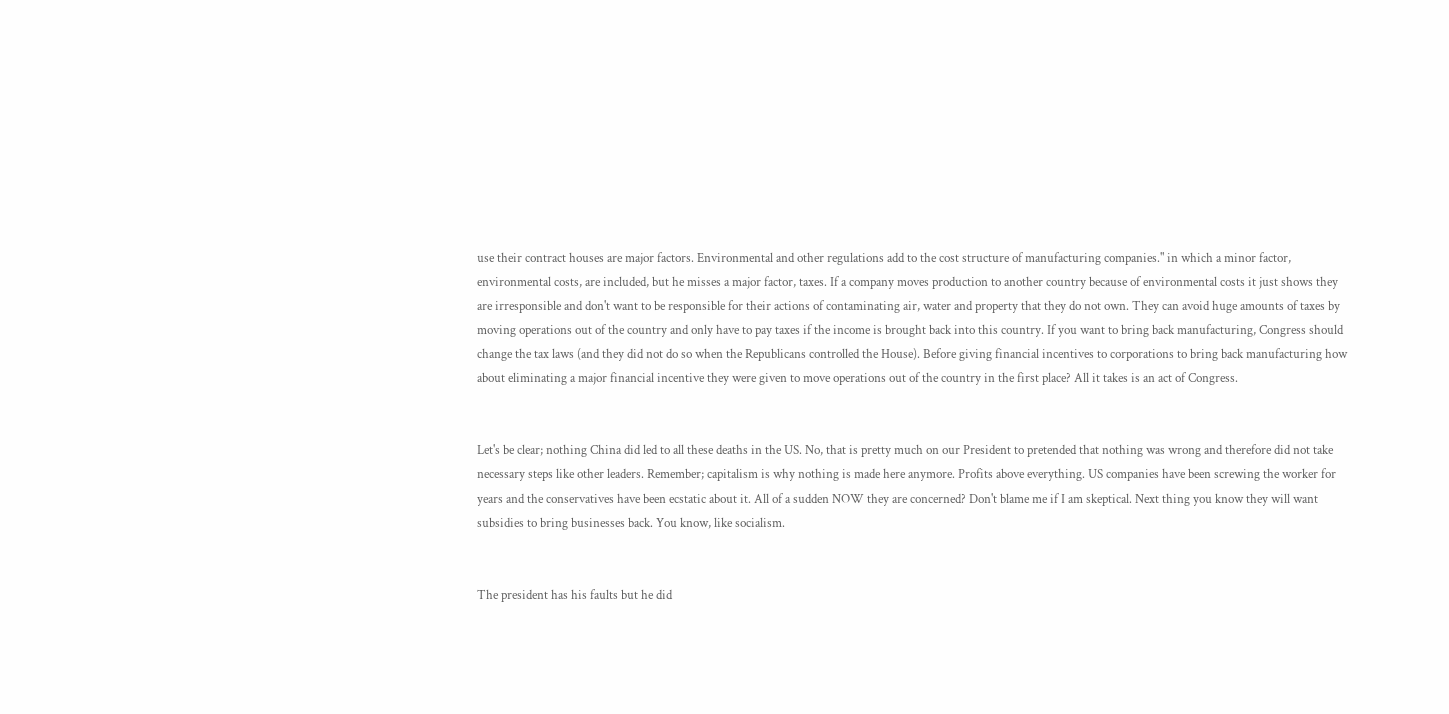use their contract houses are major factors. Environmental and other regulations add to the cost structure of manufacturing companies." in which a minor factor, environmental costs, are included, but he misses a major factor, taxes. If a company moves production to another country because of environmental costs it just shows they are irresponsible and don't want to be responsible for their actions of contaminating air, water and property that they do not own. They can avoid huge amounts of taxes by moving operations out of the country and only have to pay taxes if the income is brought back into this country. If you want to bring back manufacturing, Congress should change the tax laws (and they did not do so when the Republicans controlled the House). Before giving financial incentives to corporations to bring back manufacturing how about eliminating a major financial incentive they were given to move operations out of the country in the first place? All it takes is an act of Congress.


Let's be clear; nothing China did led to all these deaths in the US. No, that is pretty much on our President to pretended that nothing was wrong and therefore did not take necessary steps like other leaders. Remember; capitalism is why nothing is made here anymore. Profits above everything. US companies have been screwing the worker for years and the conservatives have been ecstatic about it. All of a sudden NOW they are concerned? Don't blame me if I am skeptical. Next thing you know they will want subsidies to bring businesses back. You know, like socialism.


The president has his faults but he did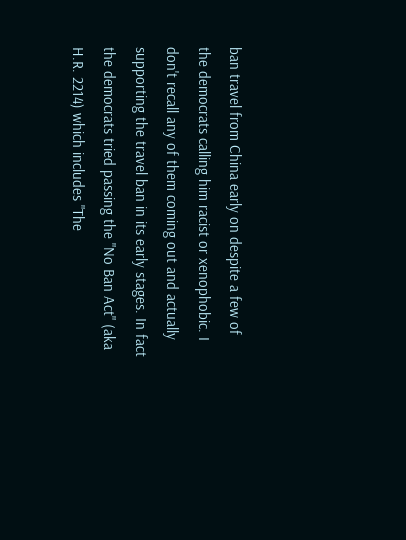ban travel from China early on despite a few of the democrats calling him racist or xenophobic. I don't recall any of them coming out and actually supporting the travel ban in its early stages. In fact the democrats tried passing the "No Ban Act" (aka H.R. 2214) which includes "The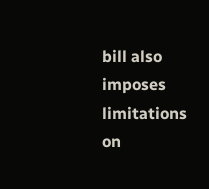bill also imposes limitations on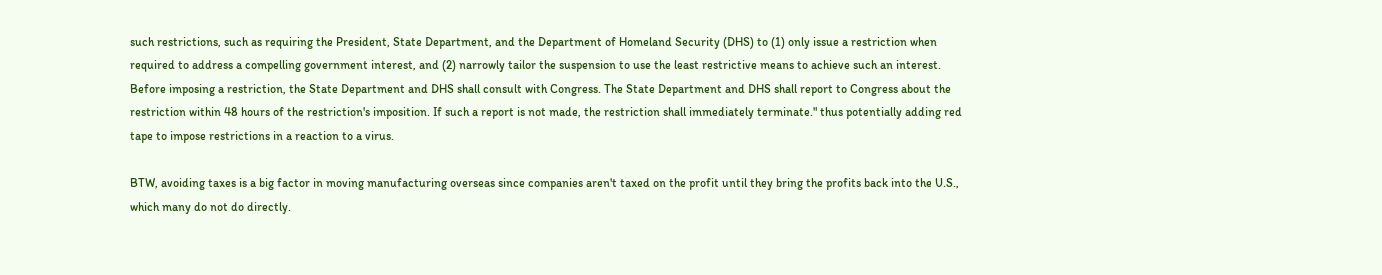such restrictions, such as requiring the President, State Department, and the Department of Homeland Security (DHS) to (1) only issue a restriction when required to address a compelling government interest, and (2) narrowly tailor the suspension to use the least restrictive means to achieve such an interest. Before imposing a restriction, the State Department and DHS shall consult with Congress. The State Department and DHS shall report to Congress about the restriction within 48 hours of the restriction's imposition. If such a report is not made, the restriction shall immediately terminate." thus potentially adding red tape to impose restrictions in a reaction to a virus.

BTW, avoiding taxes is a big factor in moving manufacturing overseas since companies aren't taxed on the profit until they bring the profits back into the U.S., which many do not do directly.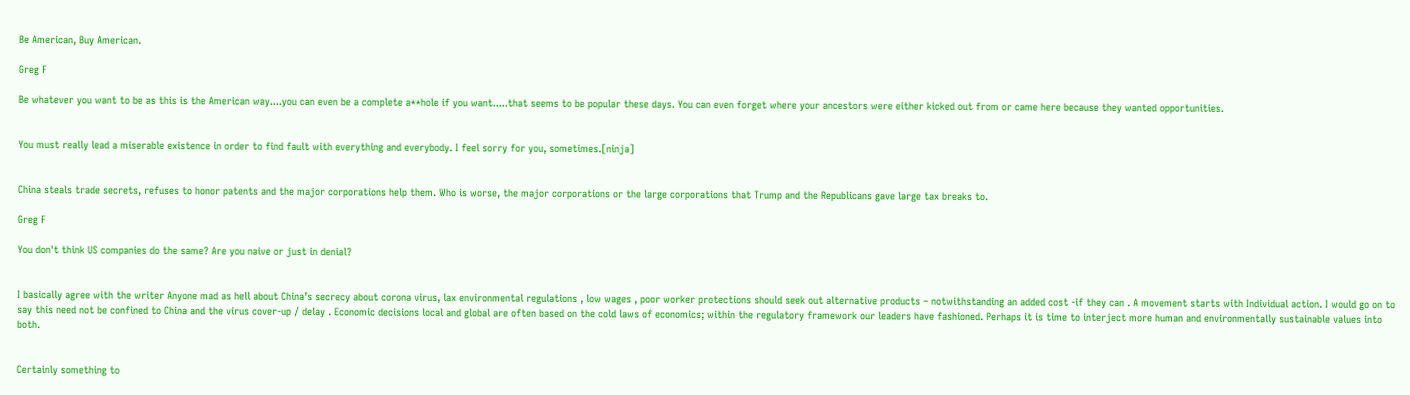Be American, Buy American.

Greg F

Be whatever you want to be as this is the American way....you can even be a complete a**hole if you want.....that seems to be popular these days. You can even forget where your ancestors were either kicked out from or came here because they wanted opportunities.


You must really lead a miserable existence in order to find fault with everything and everybody. I feel sorry for you, sometimes.[ninja]


China steals trade secrets, refuses to honor patents and the major corporations help them. Who is worse, the major corporations or the large corporations that Trump and the Republicans gave large tax breaks to.

Greg F

You don't think US companies do the same? Are you naive or just in denial?


I basically agree with the writer Anyone mad as hell about China’s secrecy about corona virus, lax environmental regulations , low wages , poor worker protections should seek out alternative products – notwithstanding an added cost -if they can . A movement starts with Individual action. I would go on to say this need not be confined to China and the virus cover-up / delay . Economic decisions local and global are often based on the cold laws of economics; within the regulatory framework our leaders have fashioned. Perhaps it is time to interject more human and environmentally sustainable values into both.


Certainly something to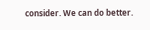consider. We can do better.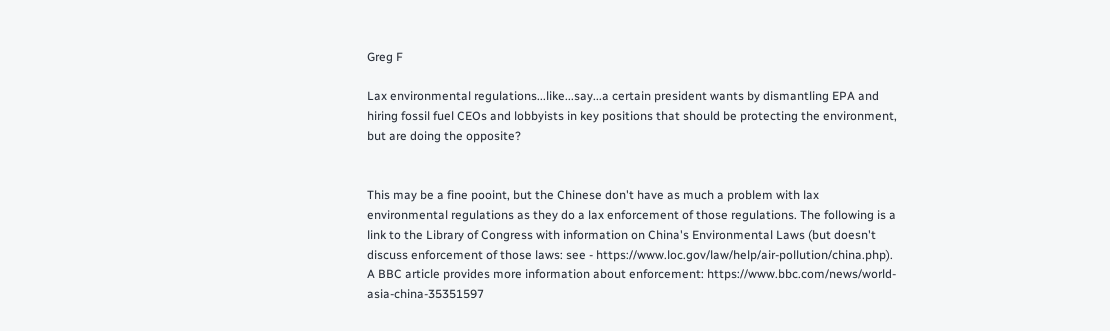Greg F

Lax environmental regulations...like...say...a certain president wants by dismantling EPA and hiring fossil fuel CEOs and lobbyists in key positions that should be protecting the environment, but are doing the opposite?


This may be a fine pooint, but the Chinese don't have as much a problem with lax environmental regulations as they do a lax enforcement of those regulations. The following is a link to the Library of Congress with information on China's Environmental Laws (but doesn't discuss enforcement of those laws: see - https://www.loc.gov/law/help/air-pollution/china.php). A BBC article provides more information about enforcement: https://www.bbc.com/news/world-asia-china-35351597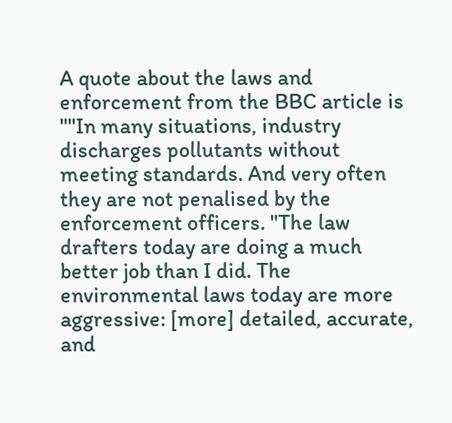A quote about the laws and enforcement from the BBC article is ""In many situations, industry discharges pollutants without meeting standards. And very often they are not penalised by the enforcement officers. "The law drafters today are doing a much better job than I did. The environmental laws today are more aggressive: [more] detailed, accurate, and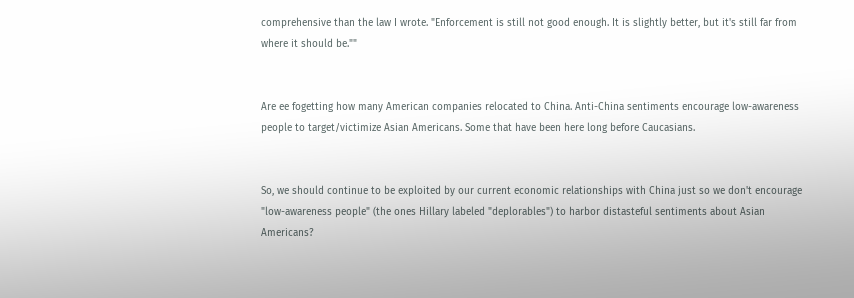comprehensive than the law I wrote. "Enforcement is still not good enough. It is slightly better, but it's still far from where it should be.""


Are ee fogetting how many American companies relocated to China. Anti-China sentiments encourage low-awareness people to target/victimize Asian Americans. Some that have been here long before Caucasians.


So, we should continue to be exploited by our current economic relationships with China just so we don't encourage "low-awareness people" (the ones Hillary labeled "deplorables") to harbor distasteful sentiments about Asian Americans?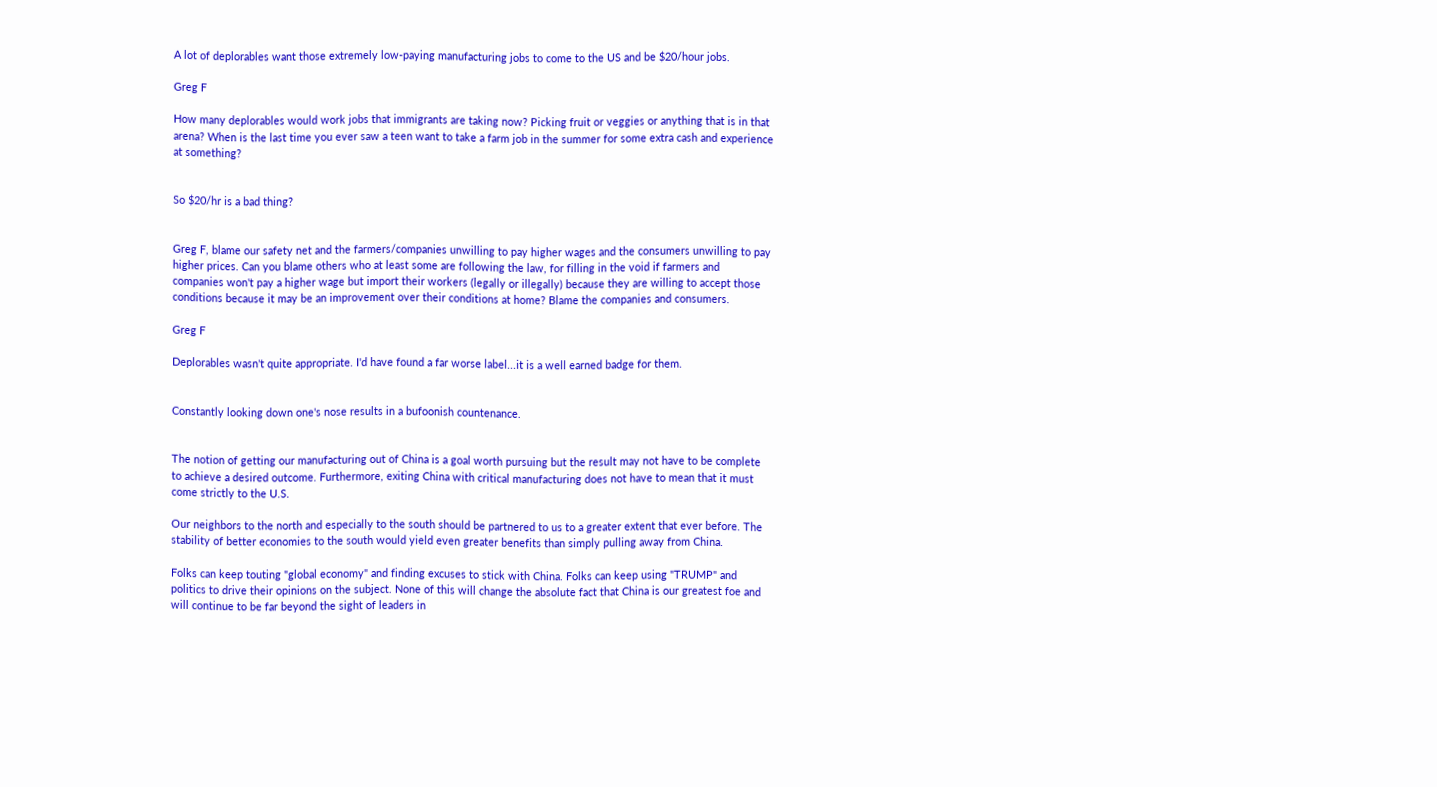A lot of deplorables want those extremely low-paying manufacturing jobs to come to the US and be $20/hour jobs.

Greg F

How many deplorables would work jobs that immigrants are taking now? Picking fruit or veggies or anything that is in that arena? When is the last time you ever saw a teen want to take a farm job in the summer for some extra cash and experience at something?


So $20/hr is a bad thing?


Greg F, blame our safety net and the farmers/companies unwilling to pay higher wages and the consumers unwilling to pay higher prices. Can you blame others who at least some are following the law, for filling in the void if farmers and companies won't pay a higher wage but import their workers (legally or illegally) because they are willing to accept those conditions because it may be an improvement over their conditions at home? Blame the companies and consumers.

Greg F

Deplorables wasn't quite appropriate. I'd have found a far worse label...it is a well earned badge for them.


Constantly looking down one's nose results in a bufoonish countenance.


The notion of getting our manufacturing out of China is a goal worth pursuing but the result may not have to be complete to achieve a desired outcome. Furthermore, exiting China with critical manufacturing does not have to mean that it must come strictly to the U.S.

Our neighbors to the north and especially to the south should be partnered to us to a greater extent that ever before. The stability of better economies to the south would yield even greater benefits than simply pulling away from China.

Folks can keep touting "global economy" and finding excuses to stick with China. Folks can keep using "TRUMP" and politics to drive their opinions on the subject. None of this will change the absolute fact that China is our greatest foe and will continue to be far beyond the sight of leaders in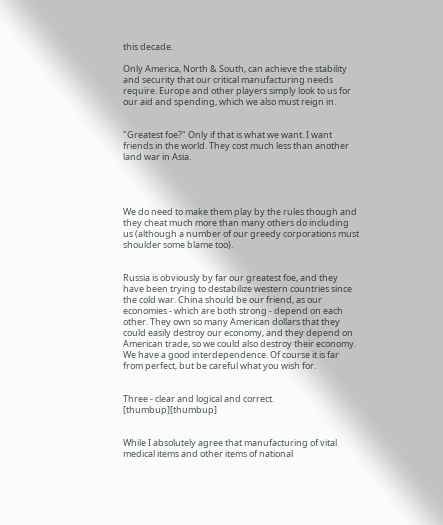this decade.

Only America, North & South, can achieve the stability and security that our critical manufacturing needs require. Europe and other players simply look to us for our aid and spending, which we also must reign in.


"Greatest foe?" Only if that is what we want. I want friends in the world. They cost much less than another land war in Asia.




We do need to make them play by the rules though and they cheat much more than many others do including us (although a number of our greedy corporations must shoulder some blame too).


Russia is obviously by far our greatest foe, and they have been trying to destabilize western countries since the cold war. China should be our friend, as our economies - which are both strong - depend on each other. They own so many American dollars that they could easily destroy our economy, and they depend on American trade, so we could also destroy their economy. We have a good interdependence. Of course it is far from perfect, but be careful what you wish for.


Three - clear and logical and correct. [thumbup][thumbup]


While I absolutely agree that manufacturing of vital medical items and other items of national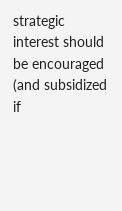strategic interest should be encouraged (and subsidized if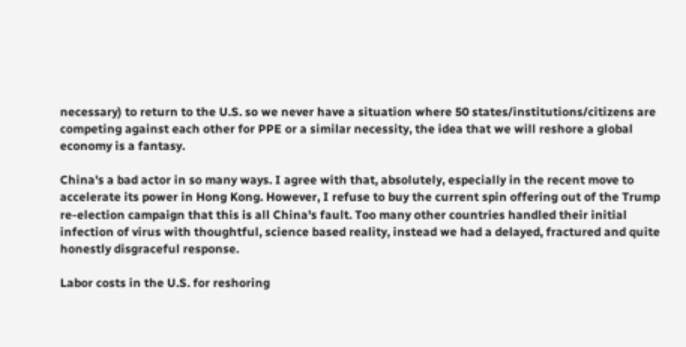necessary) to return to the U.S. so we never have a situation where 50 states/institutions/citizens are competing against each other for PPE or a similar necessity, the idea that we will reshore a global economy is a fantasy.

China's a bad actor in so many ways. I agree with that, absolutely, especially in the recent move to accelerate its power in Hong Kong. However, I refuse to buy the current spin offering out of the Trump re-election campaign that this is all China's fault. Too many other countries handled their initial infection of virus with thoughtful, science based reality, instead we had a delayed, fractured and quite honestly disgraceful response.

Labor costs in the U.S. for reshoring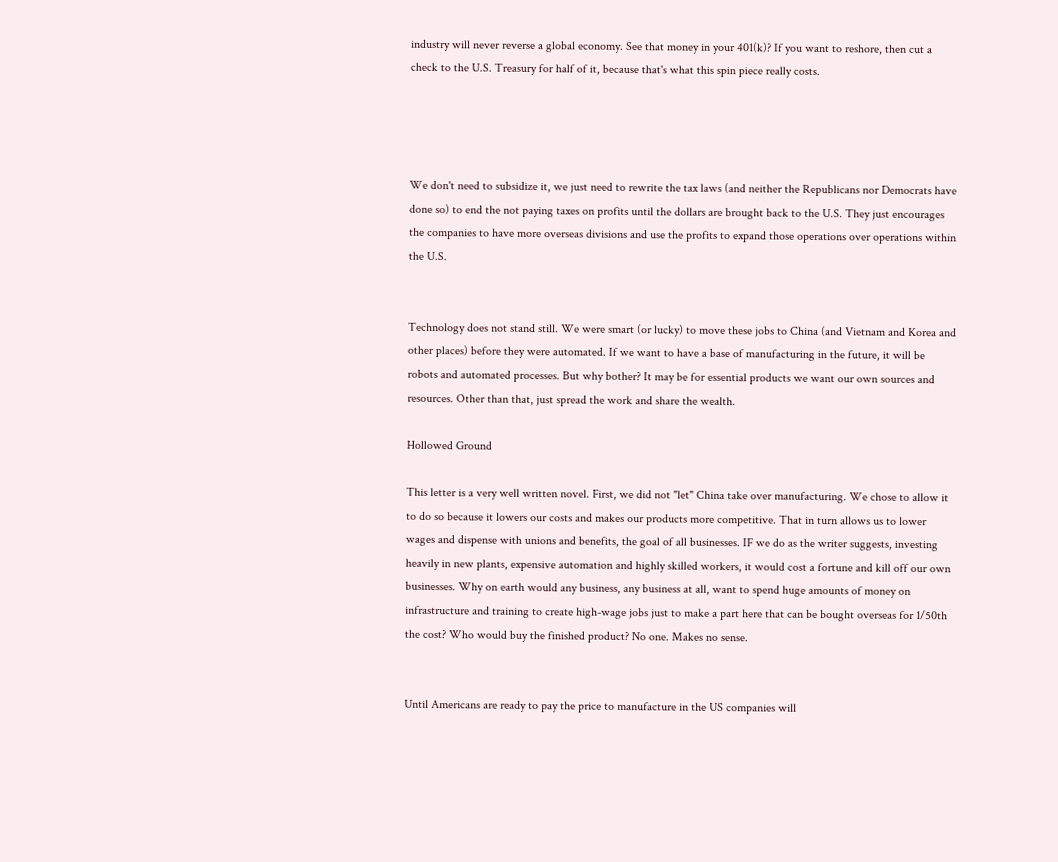industry will never reverse a global economy. See that money in your 401(k)? If you want to reshore, then cut a check to the U.S. Treasury for half of it, because that's what this spin piece really costs.




We don't need to subsidize it, we just need to rewrite the tax laws (and neither the Republicans nor Democrats have done so) to end the not paying taxes on profits until the dollars are brought back to the U.S. They just encourages the companies to have more overseas divisions and use the profits to expand those operations over operations within the U.S.


Technology does not stand still. We were smart (or lucky) to move these jobs to China (and Vietnam and Korea and other places) before they were automated. If we want to have a base of manufacturing in the future, it will be robots and automated processes. But why bother? It may be for essential products we want our own sources and resources. Other than that, just spread the work and share the wealth.

Hollowed Ground

This letter is a very well written novel. First, we did not "let" China take over manufacturing. We chose to allow it to do so because it lowers our costs and makes our products more competitive. That in turn allows us to lower wages and dispense with unions and benefits, the goal of all businesses. IF we do as the writer suggests, investing heavily in new plants, expensive automation and highly skilled workers, it would cost a fortune and kill off our own businesses. Why on earth would any business, any business at all, want to spend huge amounts of money on infrastructure and training to create high-wage jobs just to make a part here that can be bought overseas for 1/50th the cost? Who would buy the finished product? No one. Makes no sense.


Until Americans are ready to pay the price to manufacture in the US companies will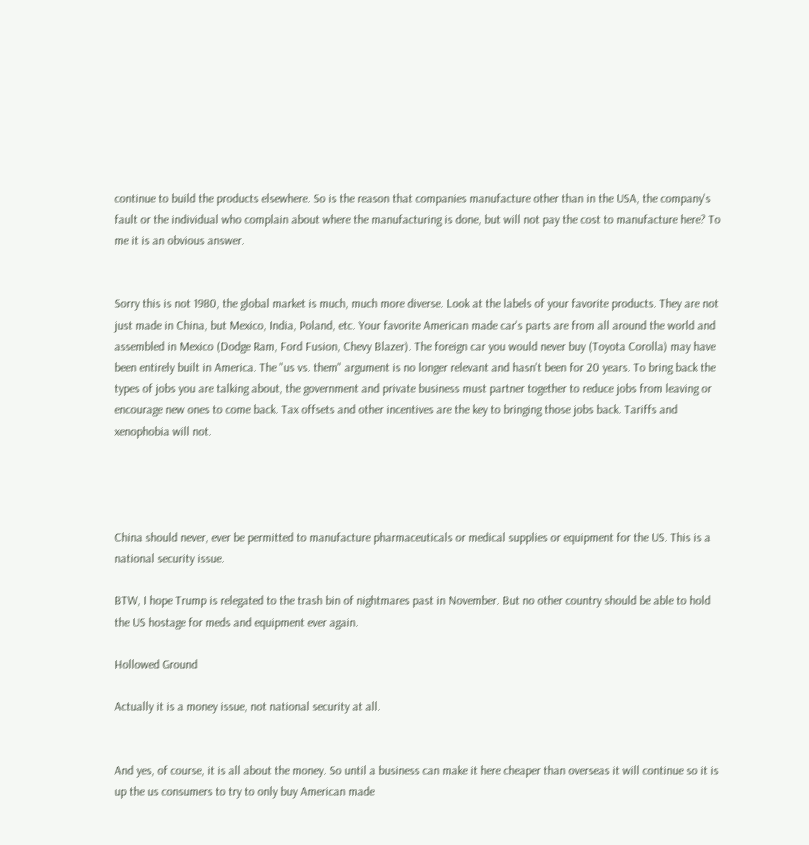continue to build the products elsewhere. So is the reason that companies manufacture other than in the USA, the company's fault or the individual who complain about where the manufacturing is done, but will not pay the cost to manufacture here? To me it is an obvious answer.


Sorry this is not 1980, the global market is much, much more diverse. Look at the labels of your favorite products. They are not just made in China, but Mexico, India, Poland, etc. Your favorite American made car's parts are from all around the world and assembled in Mexico (Dodge Ram, Ford Fusion, Chevy Blazer). The foreign car you would never buy (Toyota Corolla) may have been entirely built in America. The "us vs. them" argument is no longer relevant and hasn't been for 20 years. To bring back the types of jobs you are talking about, the government and private business must partner together to reduce jobs from leaving or encourage new ones to come back. Tax offsets and other incentives are the key to bringing those jobs back. Tariffs and xenophobia will not.




China should never, ever be permitted to manufacture pharmaceuticals or medical supplies or equipment for the US. This is a national security issue.

BTW, I hope Trump is relegated to the trash bin of nightmares past in November. But no other country should be able to hold the US hostage for meds and equipment ever again.

Hollowed Ground

Actually it is a money issue, not national security at all.


And yes, of course, it is all about the money. So until a business can make it here cheaper than overseas it will continue so it is up the us consumers to try to only buy American made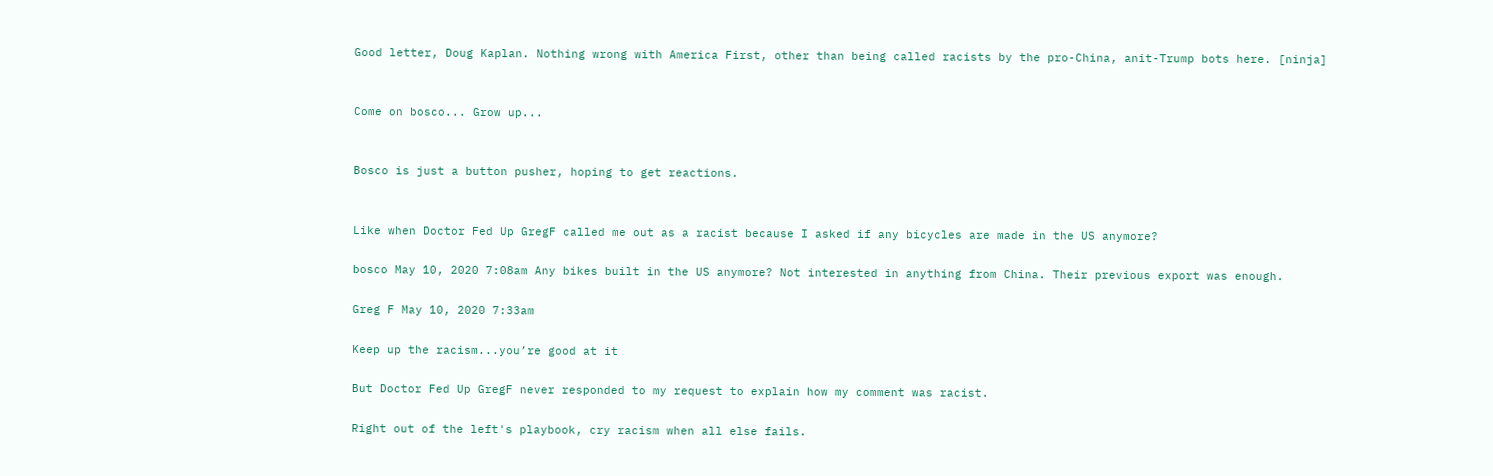Good letter, Doug Kaplan. Nothing wrong with America First, other than being called racists by the pro-China, anit-Trump bots here. [ninja]


Come on bosco... Grow up...


Bosco is just a button pusher, hoping to get reactions.


Like when Doctor Fed Up GregF called me out as a racist because I asked if any bicycles are made in the US anymore?

bosco May 10, 2020 7:08am Any bikes built in the US anymore? Not interested in anything from China. Their previous export was enough.

Greg F May 10, 2020 7:33am

Keep up the racism...you’re good at it

But Doctor Fed Up GregF never responded to my request to explain how my comment was racist.

Right out of the left's playbook, cry racism when all else fails.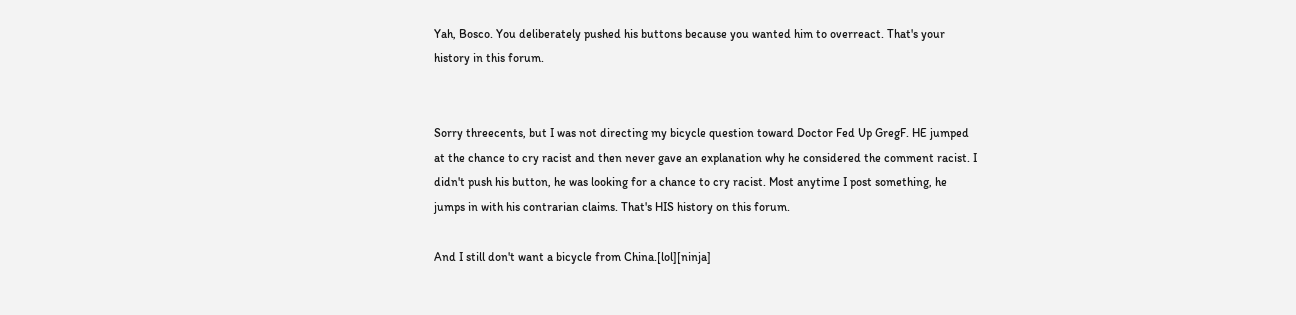Yah, Bosco. You deliberately pushed his buttons because you wanted him to overreact. That's your history in this forum.


Sorry threecents, but I was not directing my bicycle question toward Doctor Fed Up GregF. HE jumped at the chance to cry racist and then never gave an explanation why he considered the comment racist. I didn't push his button, he was looking for a chance to cry racist. Most anytime I post something, he jumps in with his contrarian claims. That's HIS history on this forum.

And I still don't want a bicycle from China.[lol][ninja]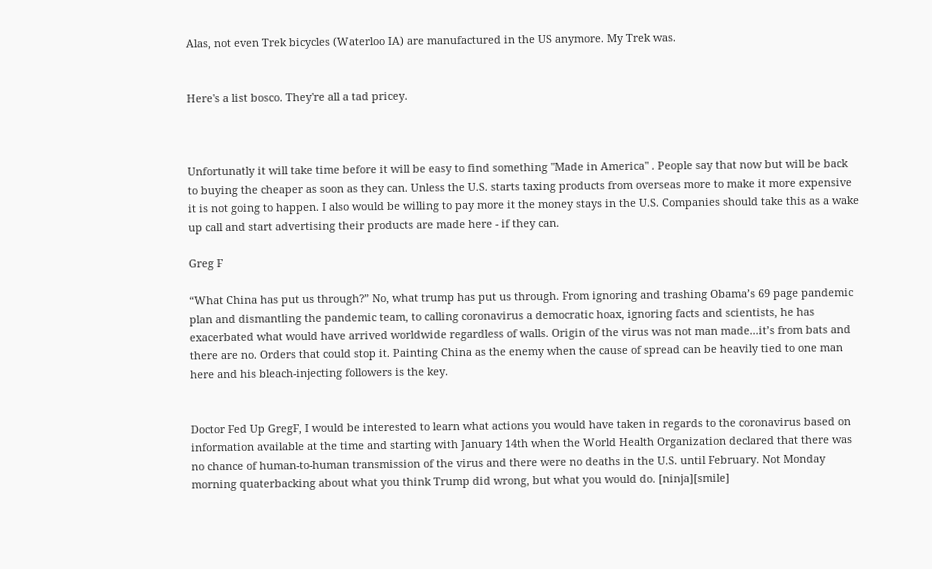Alas, not even Trek bicycles (Waterloo IA) are manufactured in the US anymore. My Trek was.


Here's a list bosco. They're all a tad pricey.



Unfortunatly it will take time before it will be easy to find something "Made in America" . People say that now but will be back to buying the cheaper as soon as they can. Unless the U.S. starts taxing products from overseas more to make it more expensive it is not going to happen. I also would be willing to pay more it the money stays in the U.S. Companies should take this as a wake up call and start advertising their products are made here - if they can.

Greg F

“What China has put us through?” No, what trump has put us through. From ignoring and trashing Obama’s 69 page pandemic plan and dismantling the pandemic team, to calling coronavirus a democratic hoax, ignoring facts and scientists, he has exacerbated what would have arrived worldwide regardless of walls. Origin of the virus was not man made...it’s from bats and there are no. Orders that could stop it. Painting China as the enemy when the cause of spread can be heavily tied to one man here and his bleach-injecting followers is the key.


Doctor Fed Up GregF, I would be interested to learn what actions you would have taken in regards to the coronavirus based on information available at the time and starting with January 14th when the World Health Organization declared that there was no chance of human-to-human transmission of the virus and there were no deaths in the U.S. until February. Not Monday morning quaterbacking about what you think Trump did wrong, but what you would do. [ninja][smile]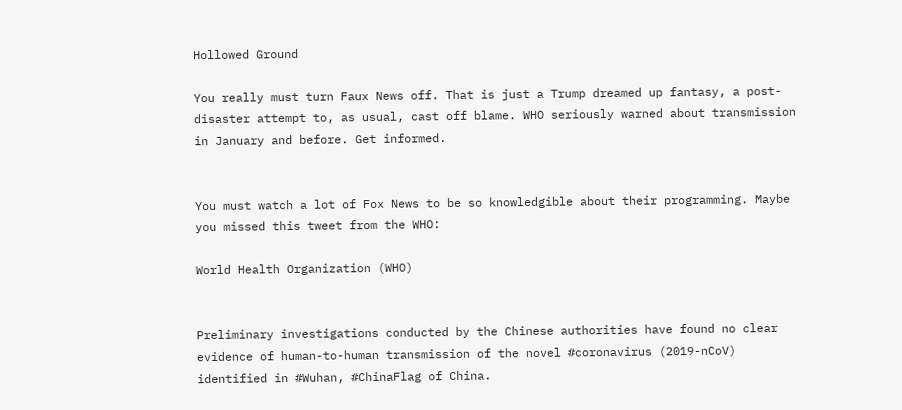Hollowed Ground

You really must turn Faux News off. That is just a Trump dreamed up fantasy, a post-disaster attempt to, as usual, cast off blame. WHO seriously warned about transmission in January and before. Get informed.


You must watch a lot of Fox News to be so knowledgible about their programming. Maybe you missed this tweet from the WHO:

World Health Organization (WHO)


Preliminary investigations conducted by the Chinese authorities have found no clear evidence of human-to-human transmission of the novel #coronavirus (2019-nCoV) identified in #Wuhan, #ChinaFlag of China.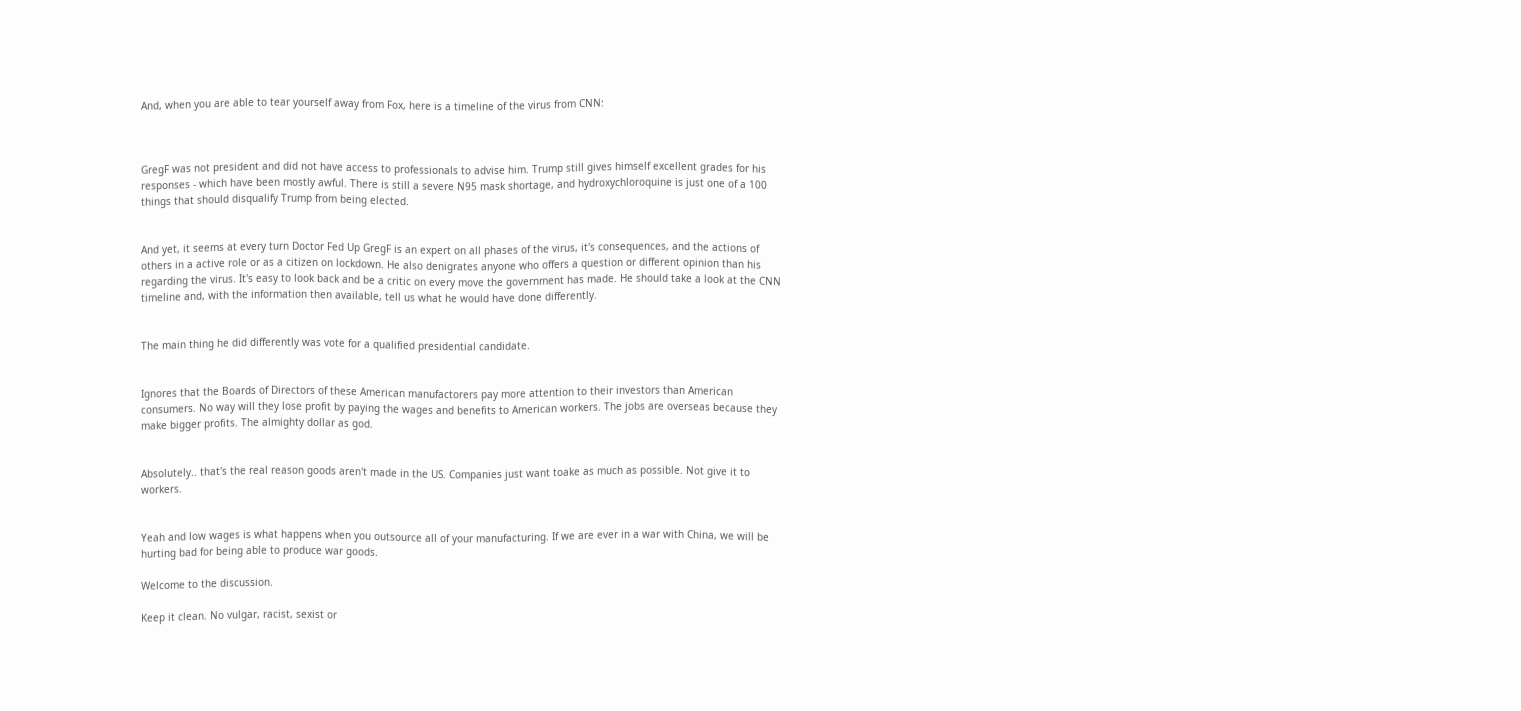And, when you are able to tear yourself away from Fox, here is a timeline of the virus from CNN:



GregF was not president and did not have access to professionals to advise him. Trump still gives himself excellent grades for his responses - which have been mostly awful. There is still a severe N95 mask shortage, and hydroxychloroquine is just one of a 100 things that should disqualify Trump from being elected.


And yet, it seems at every turn Doctor Fed Up GregF is an expert on all phases of the virus, it's consequences, and the actions of others in a active role or as a citizen on lockdown. He also denigrates anyone who offers a question or different opinion than his regarding the virus. It's easy to look back and be a critic on every move the government has made. He should take a look at the CNN timeline and, with the information then available, tell us what he would have done differently.


The main thing he did differently was vote for a qualified presidential candidate.


Ignores that the Boards of Directors of these American manufactorers pay more attention to their investors than American consumers. No way will they lose profit by paying the wages and benefits to American workers. The jobs are overseas because they make bigger profits. The almighty dollar as god.


Absolutely.. that's the real reason goods aren't made in the US. Companies just want toake as much as possible. Not give it to workers.


Yeah and low wages is what happens when you outsource all of your manufacturing. If we are ever in a war with China, we will be hurting bad for being able to produce war goods.

Welcome to the discussion.

Keep it clean. No vulgar, racist, sexist or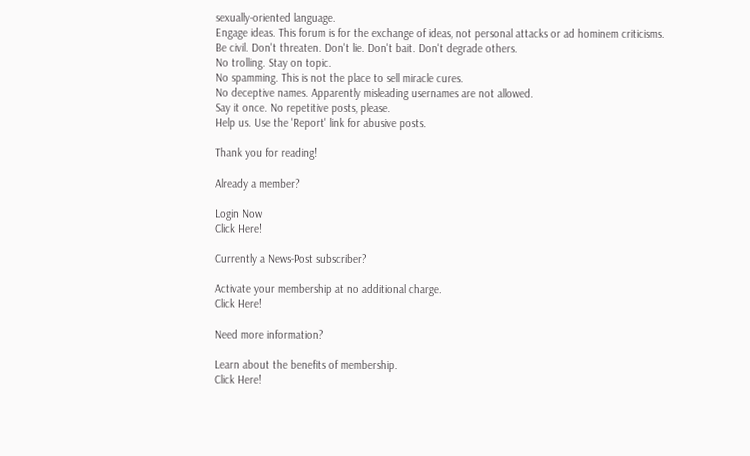sexually-oriented language.
Engage ideas. This forum is for the exchange of ideas, not personal attacks or ad hominem criticisms.
Be civil. Don't threaten. Don't lie. Don't bait. Don't degrade others.
No trolling. Stay on topic.
No spamming. This is not the place to sell miracle cures.
No deceptive names. Apparently misleading usernames are not allowed.
Say it once. No repetitive posts, please.
Help us. Use the 'Report' link for abusive posts.

Thank you for reading!

Already a member?

Login Now
Click Here!

Currently a News-Post subscriber?

Activate your membership at no additional charge.
Click Here!

Need more information?

Learn about the benefits of membership.
Click Here!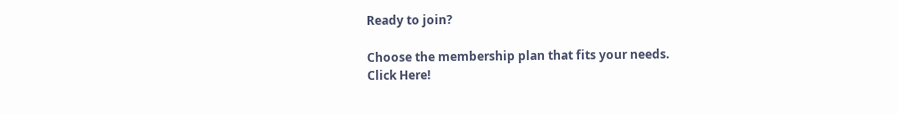Ready to join?

Choose the membership plan that fits your needs.
Click Here!